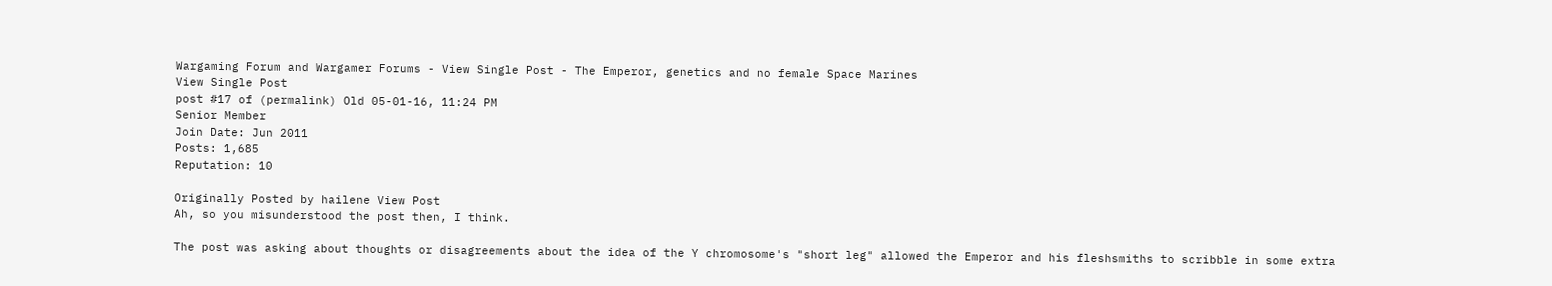Wargaming Forum and Wargamer Forums - View Single Post - The Emperor, genetics and no female Space Marines
View Single Post
post #17 of (permalink) Old 05-01-16, 11:24 PM
Senior Member
Join Date: Jun 2011
Posts: 1,685
Reputation: 10

Originally Posted by hailene View Post
Ah, so you misunderstood the post then, I think.

The post was asking about thoughts or disagreements about the idea of the Y chromosome's "short leg" allowed the Emperor and his fleshsmiths to scribble in some extra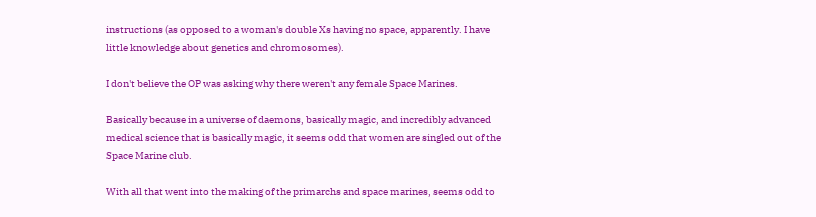instructions (as opposed to a woman's double Xs having no space, apparently. I have little knowledge about genetics and chromosomes).

I don't believe the OP was asking why there weren't any female Space Marines.

Basically because in a universe of daemons, basically magic, and incredibly advanced medical science that is basically magic, it seems odd that women are singled out of the Space Marine club.

With all that went into the making of the primarchs and space marines, seems odd to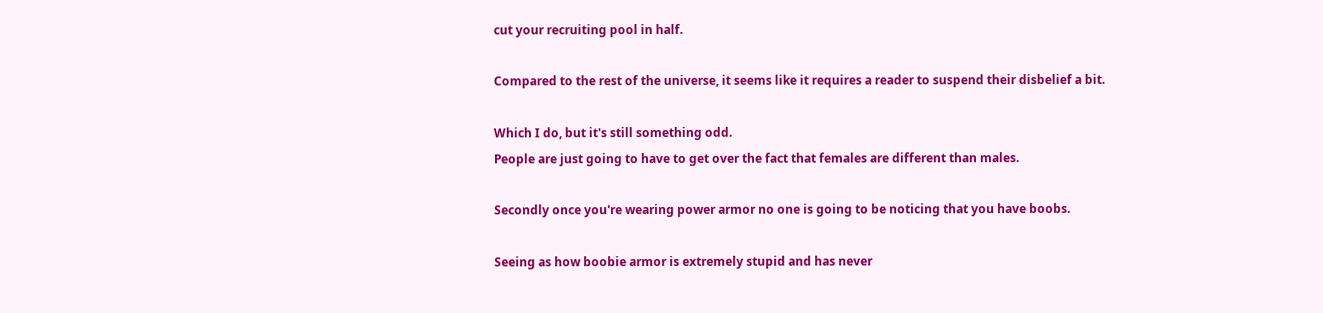cut your recruiting pool in half.

Compared to the rest of the universe, it seems like it requires a reader to suspend their disbelief a bit.

Which I do, but it's still something odd.
People are just going to have to get over the fact that females are different than males.

Secondly once you're wearing power armor no one is going to be noticing that you have boobs.

Seeing as how boobie armor is extremely stupid and has never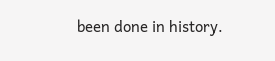been done in history.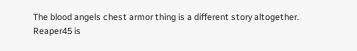The blood angels chest armor thing is a different story altogether.
Reaper45 is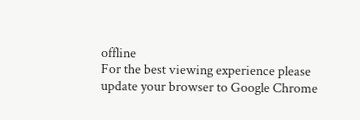offline
For the best viewing experience please update your browser to Google Chrome